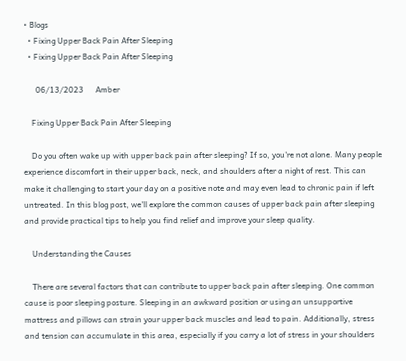• Blogs
  • Fixing Upper Back Pain After Sleeping
  • Fixing Upper Back Pain After Sleeping

      06/13/2023      Amber

    Fixing Upper Back Pain After Sleeping

    Do you often wake up with upper back pain after sleeping? If so, you're not alone. Many people experience discomfort in their upper back, neck, and shoulders after a night of rest. This can make it challenging to start your day on a positive note and may even lead to chronic pain if left untreated. In this blog post, we'll explore the common causes of upper back pain after sleeping and provide practical tips to help you find relief and improve your sleep quality.

    Understanding the Causes

    There are several factors that can contribute to upper back pain after sleeping. One common cause is poor sleeping posture. Sleeping in an awkward position or using an unsupportive mattress and pillows can strain your upper back muscles and lead to pain. Additionally, stress and tension can accumulate in this area, especially if you carry a lot of stress in your shoulders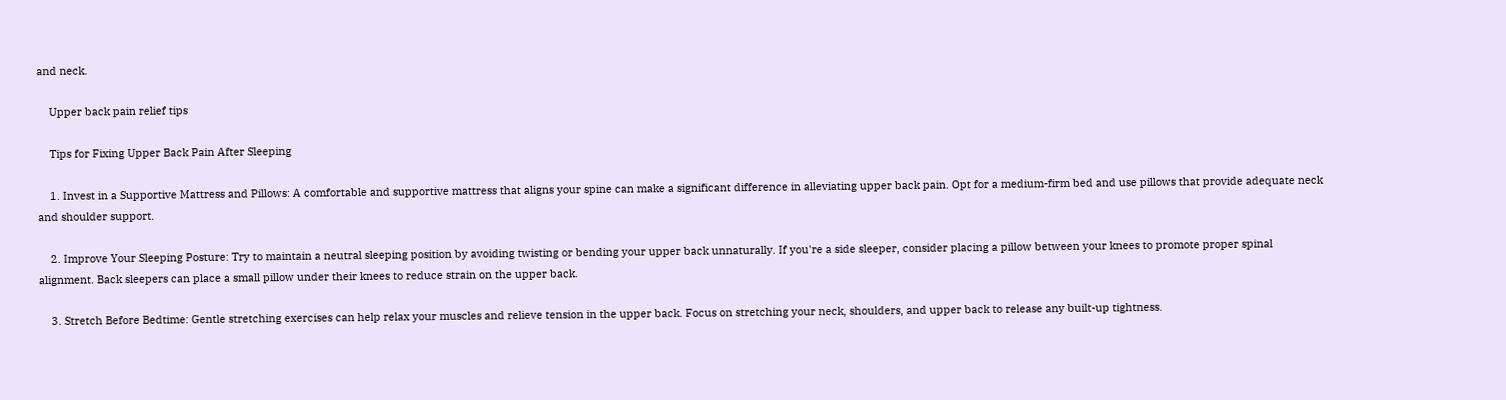and neck.

    Upper back pain relief tips

    Tips for Fixing Upper Back Pain After Sleeping

    1. Invest in a Supportive Mattress and Pillows: A comfortable and supportive mattress that aligns your spine can make a significant difference in alleviating upper back pain. Opt for a medium-firm bed and use pillows that provide adequate neck and shoulder support.

    2. Improve Your Sleeping Posture: Try to maintain a neutral sleeping position by avoiding twisting or bending your upper back unnaturally. If you're a side sleeper, consider placing a pillow between your knees to promote proper spinal alignment. Back sleepers can place a small pillow under their knees to reduce strain on the upper back.

    3. Stretch Before Bedtime: Gentle stretching exercises can help relax your muscles and relieve tension in the upper back. Focus on stretching your neck, shoulders, and upper back to release any built-up tightness.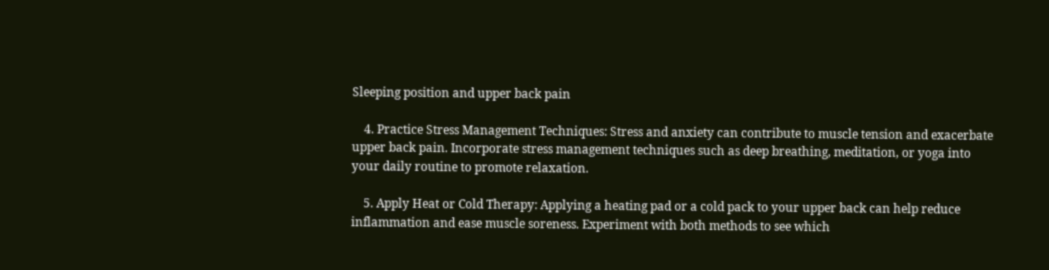Sleeping position and upper back pain

    4. Practice Stress Management Techniques: Stress and anxiety can contribute to muscle tension and exacerbate upper back pain. Incorporate stress management techniques such as deep breathing, meditation, or yoga into your daily routine to promote relaxation.

    5. Apply Heat or Cold Therapy: Applying a heating pad or a cold pack to your upper back can help reduce inflammation and ease muscle soreness. Experiment with both methods to see which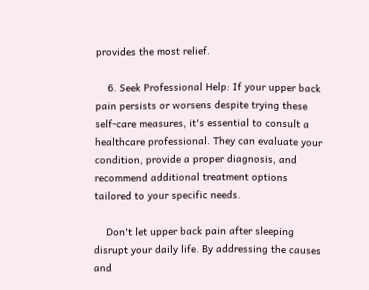provides the most relief.

    6. Seek Professional Help: If your upper back pain persists or worsens despite trying these self-care measures, it's essential to consult a healthcare professional. They can evaluate your condition, provide a proper diagnosis, and recommend additional treatment options tailored to your specific needs.

    Don't let upper back pain after sleeping disrupt your daily life. By addressing the causes and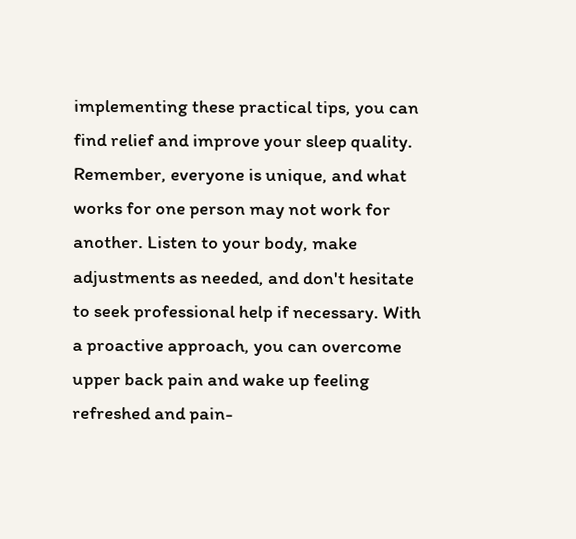implementing these practical tips, you can find relief and improve your sleep quality. Remember, everyone is unique, and what works for one person may not work for another. Listen to your body, make adjustments as needed, and don't hesitate to seek professional help if necessary. With a proactive approach, you can overcome upper back pain and wake up feeling refreshed and pain-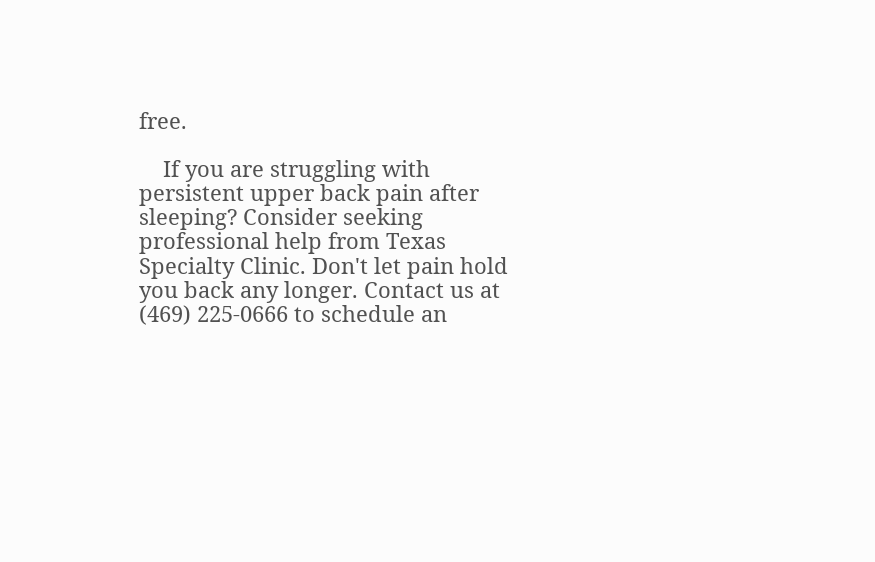free.

    If you are struggling with persistent upper back pain after sleeping? Consider seeking professional help from Texas Specialty Clinic. Don't let pain hold you back any longer. Contact us at (469) 225-0666 to schedule an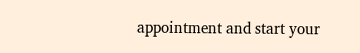appointment and start your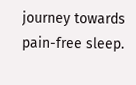journey towards pain-free sleep.